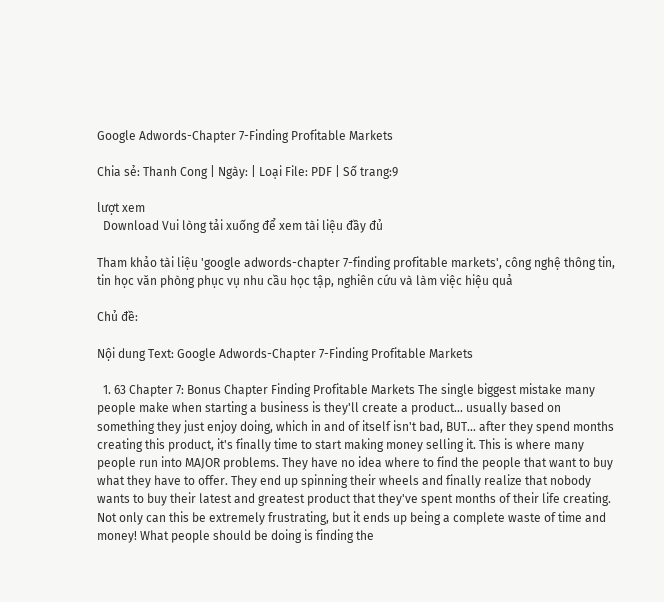Google Adwords-Chapter 7-Finding Profitable Markets

Chia sẻ: Thanh Cong | Ngày: | Loại File: PDF | Số trang:9

lượt xem
  Download Vui lòng tải xuống để xem tài liệu đầy đủ

Tham khảo tài liệu 'google adwords-chapter 7-finding profitable markets', công nghệ thông tin, tin học văn phòng phục vụ nhu cầu học tập, nghiên cứu và làm việc hiệu quả

Chủ đề:

Nội dung Text: Google Adwords-Chapter 7-Finding Profitable Markets

  1. 63 Chapter 7: Bonus Chapter Finding Profitable Markets The single biggest mistake many people make when starting a business is they'll create a product... usually based on something they just enjoy doing, which in and of itself isn't bad, BUT... after they spend months creating this product, it's finally time to start making money selling it. This is where many people run into MAJOR problems. They have no idea where to find the people that want to buy what they have to offer. They end up spinning their wheels and finally realize that nobody wants to buy their latest and greatest product that they've spent months of their life creating. Not only can this be extremely frustrating, but it ends up being a complete waste of time and money! What people should be doing is finding the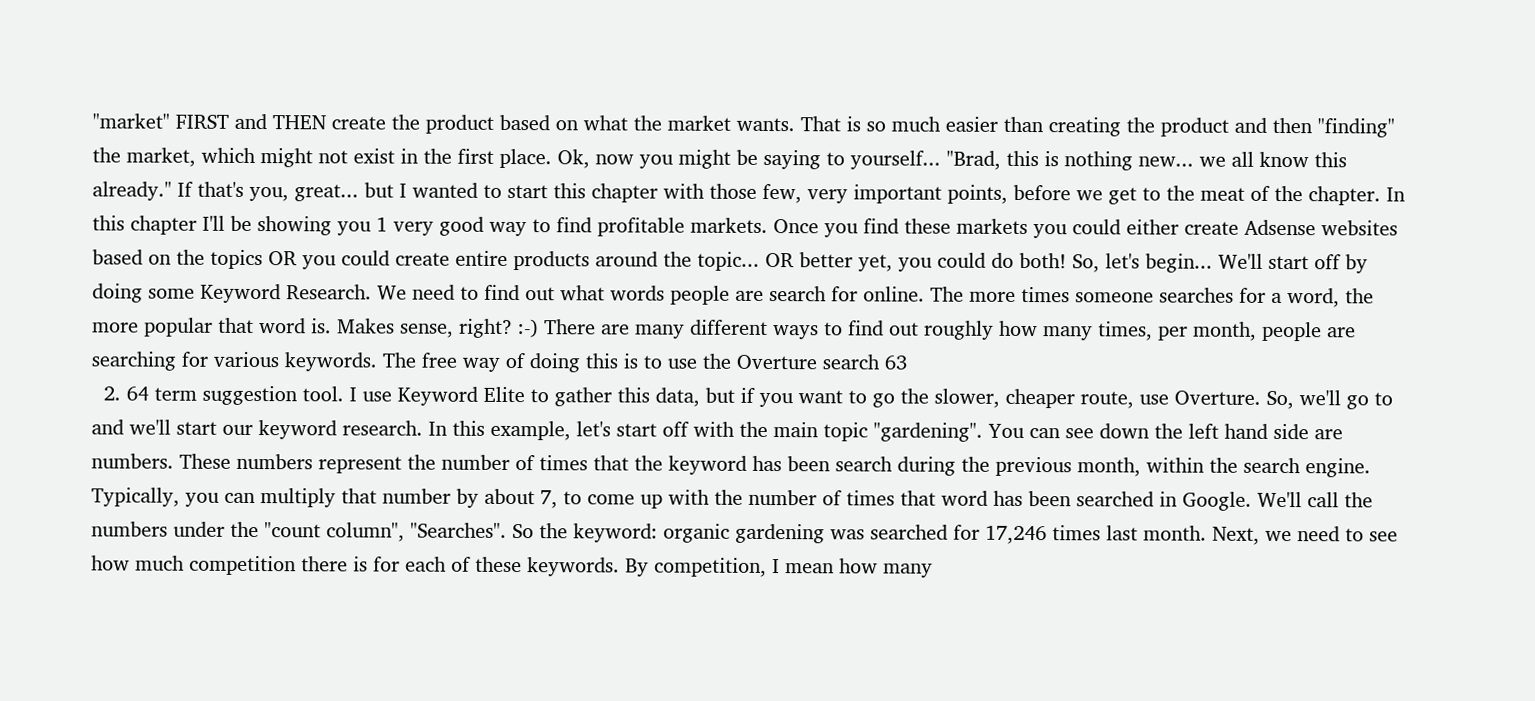"market" FIRST and THEN create the product based on what the market wants. That is so much easier than creating the product and then "finding" the market, which might not exist in the first place. Ok, now you might be saying to yourself... "Brad, this is nothing new... we all know this already." If that's you, great... but I wanted to start this chapter with those few, very important points, before we get to the meat of the chapter. In this chapter I'll be showing you 1 very good way to find profitable markets. Once you find these markets you could either create Adsense websites based on the topics OR you could create entire products around the topic... OR better yet, you could do both! So, let's begin... We'll start off by doing some Keyword Research. We need to find out what words people are search for online. The more times someone searches for a word, the more popular that word is. Makes sense, right? :-) There are many different ways to find out roughly how many times, per month, people are searching for various keywords. The free way of doing this is to use the Overture search 63
  2. 64 term suggestion tool. I use Keyword Elite to gather this data, but if you want to go the slower, cheaper route, use Overture. So, we'll go to and we'll start our keyword research. In this example, let's start off with the main topic "gardening". You can see down the left hand side are numbers. These numbers represent the number of times that the keyword has been search during the previous month, within the search engine. Typically, you can multiply that number by about 7, to come up with the number of times that word has been searched in Google. We'll call the numbers under the "count column", "Searches". So the keyword: organic gardening was searched for 17,246 times last month. Next, we need to see how much competition there is for each of these keywords. By competition, I mean how many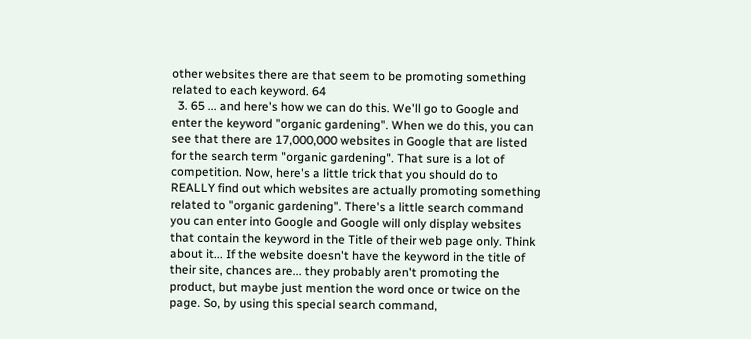other websites there are that seem to be promoting something related to each keyword. 64
  3. 65 ... and here's how we can do this. We'll go to Google and enter the keyword "organic gardening". When we do this, you can see that there are 17,000,000 websites in Google that are listed for the search term "organic gardening". That sure is a lot of competition. Now, here's a little trick that you should do to REALLY find out which websites are actually promoting something related to "organic gardening". There's a little search command you can enter into Google and Google will only display websites that contain the keyword in the Title of their web page only. Think about it... If the website doesn't have the keyword in the title of their site, chances are... they probably aren't promoting the product, but maybe just mention the word once or twice on the page. So, by using this special search command,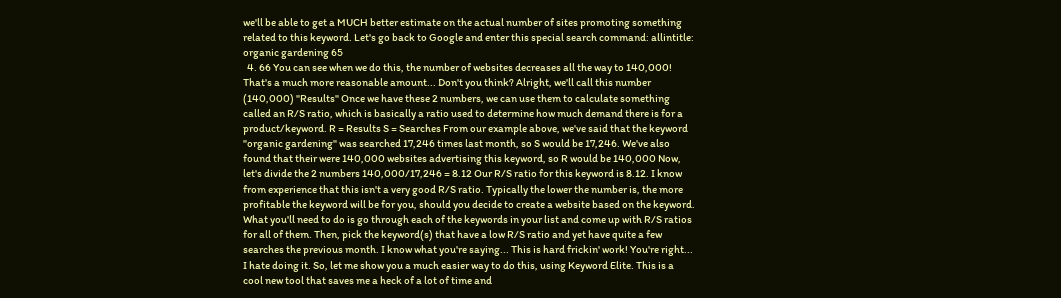we'll be able to get a MUCH better estimate on the actual number of sites promoting something related to this keyword. Let's go back to Google and enter this special search command: allintitle: organic gardening 65
  4. 66 You can see when we do this, the number of websites decreases all the way to 140,000! That's a much more reasonable amount... Don't you think? Alright, we'll call this number (140,000) "Results" Once we have these 2 numbers, we can use them to calculate something called an R/S ratio, which is basically a ratio used to determine how much demand there is for a product/keyword. R = Results S = Searches From our example above, we've said that the keyword "organic gardening" was searched 17,246 times last month, so S would be 17,246. We've also found that their were 140,000 websites advertising this keyword, so R would be 140,000 Now, let's divide the 2 numbers 140,000/17,246 = 8.12 Our R/S ratio for this keyword is 8.12. I know from experience that this isn't a very good R/S ratio. Typically the lower the number is, the more profitable the keyword will be for you, should you decide to create a website based on the keyword. What you'll need to do is go through each of the keywords in your list and come up with R/S ratios for all of them. Then, pick the keyword(s) that have a low R/S ratio and yet have quite a few searches the previous month. I know what you're saying... This is hard frickin' work! You're right... I hate doing it. So, let me show you a much easier way to do this, using Keyword Elite. This is a cool new tool that saves me a heck of a lot of time and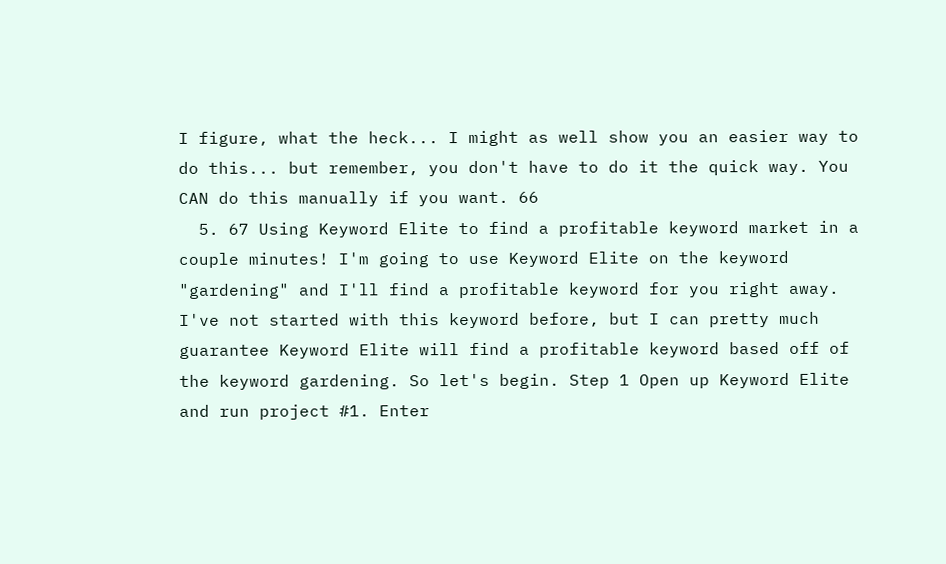I figure, what the heck... I might as well show you an easier way to do this... but remember, you don't have to do it the quick way. You CAN do this manually if you want. 66
  5. 67 Using Keyword Elite to find a profitable keyword market in a couple minutes! I'm going to use Keyword Elite on the keyword "gardening" and I'll find a profitable keyword for you right away. I've not started with this keyword before, but I can pretty much guarantee Keyword Elite will find a profitable keyword based off of the keyword gardening. So let's begin. Step 1 Open up Keyword Elite and run project #1. Enter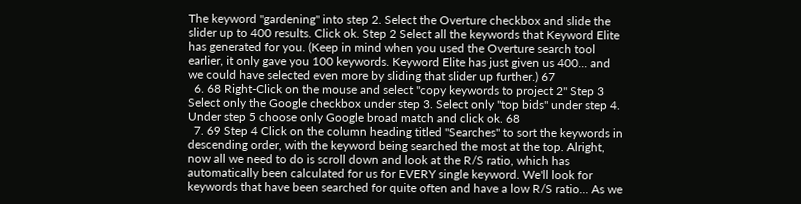The keyword "gardening" into step 2. Select the Overture checkbox and slide the slider up to 400 results. Click ok. Step 2 Select all the keywords that Keyword Elite has generated for you. (Keep in mind when you used the Overture search tool earlier, it only gave you 100 keywords. Keyword Elite has just given us 400... and we could have selected even more by sliding that slider up further.) 67
  6. 68 Right-Click on the mouse and select "copy keywords to project 2" Step 3 Select only the Google checkbox under step 3. Select only "top bids" under step 4. Under step 5 choose only Google broad match and click ok. 68
  7. 69 Step 4 Click on the column heading titled "Searches" to sort the keywords in descending order, with the keyword being searched the most at the top. Alright, now all we need to do is scroll down and look at the R/S ratio, which has automatically been calculated for us for EVERY single keyword. We'll look for keywords that have been searched for quite often and have a low R/S ratio... As we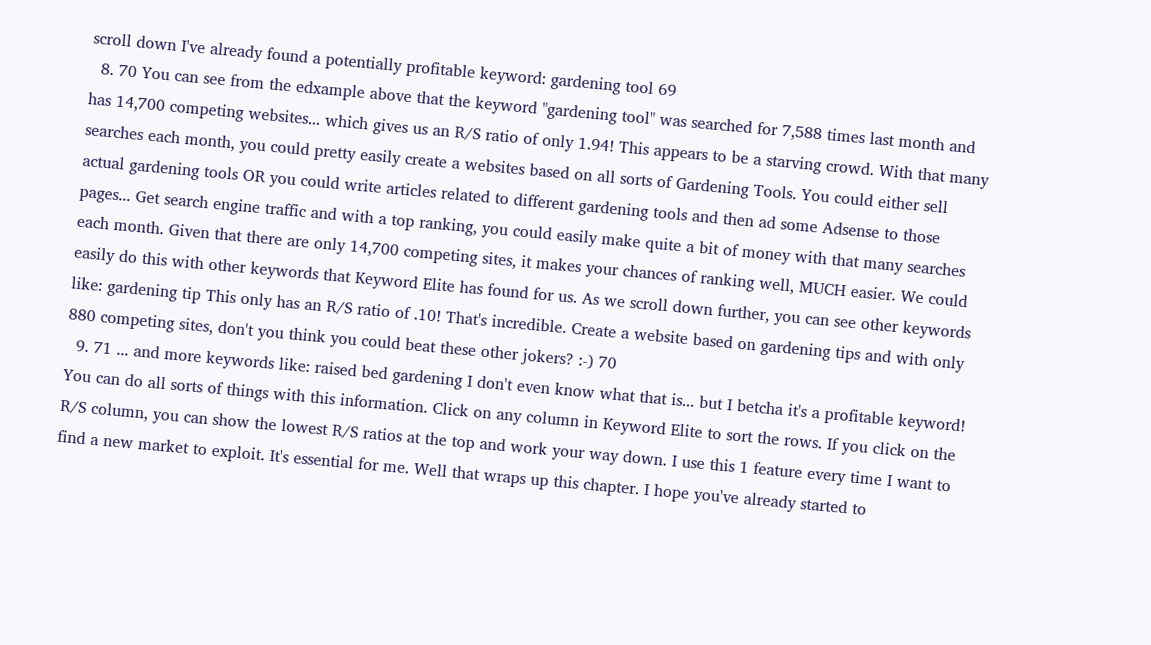scroll down I've already found a potentially profitable keyword: gardening tool 69
  8. 70 You can see from the edxample above that the keyword "gardening tool" was searched for 7,588 times last month and has 14,700 competing websites... which gives us an R/S ratio of only 1.94! This appears to be a starving crowd. With that many searches each month, you could pretty easily create a websites based on all sorts of Gardening Tools. You could either sell actual gardening tools OR you could write articles related to different gardening tools and then ad some Adsense to those pages... Get search engine traffic and with a top ranking, you could easily make quite a bit of money with that many searches each month. Given that there are only 14,700 competing sites, it makes your chances of ranking well, MUCH easier. We could easily do this with other keywords that Keyword Elite has found for us. As we scroll down further, you can see other keywords like: gardening tip This only has an R/S ratio of .10! That's incredible. Create a website based on gardening tips and with only 880 competing sites, don't you think you could beat these other jokers? :-) 70
  9. 71 ... and more keywords like: raised bed gardening I don't even know what that is... but I betcha it's a profitable keyword! You can do all sorts of things with this information. Click on any column in Keyword Elite to sort the rows. If you click on the R/S column, you can show the lowest R/S ratios at the top and work your way down. I use this 1 feature every time I want to find a new market to exploit. It's essential for me. Well that wraps up this chapter. I hope you've already started to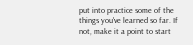put into practice some of the things you've learned so far. If not, make it a point to start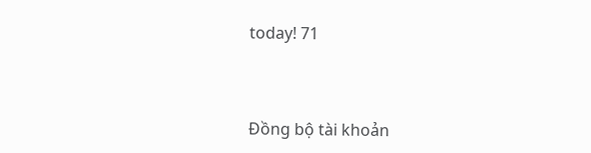today! 71



Đồng bộ tài khoản